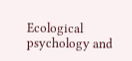Ecological psychology and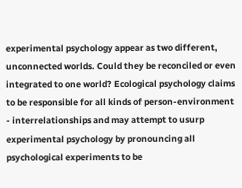experimental psychology appear as two different, unconnected worlds. Could they be reconciled or even integrated to one world? Ecological psychology claims to be responsible for all kinds of person-environment - interrelationships and may attempt to usurp experimental psychology by pronouncing all psychological experiments to be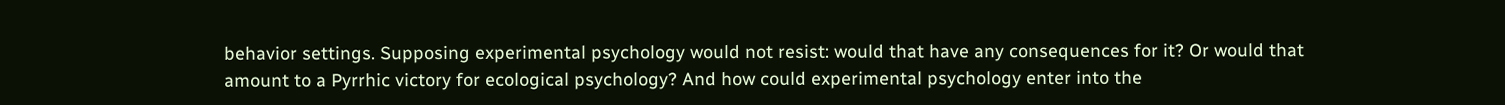behavior settings. Supposing experimental psychology would not resist: would that have any consequences for it? Or would that amount to a Pyrrhic victory for ecological psychology? And how could experimental psychology enter into the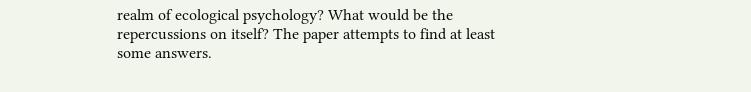realm of ecological psychology? What would be the repercussions on itself? The paper attempts to find at least some answers.